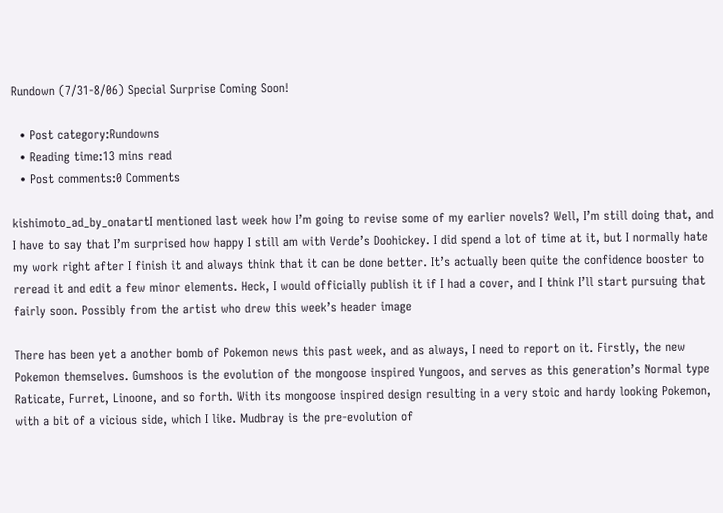Rundown (7/31-8/06) Special Surprise Coming Soon!

  • Post category:Rundowns
  • Reading time:13 mins read
  • Post comments:0 Comments

kishimoto_ad_by_onatartI mentioned last week how I’m going to revise some of my earlier novels? Well, I’m still doing that, and I have to say that I’m surprised how happy I still am with Verde’s Doohickey. I did spend a lot of time at it, but I normally hate my work right after I finish it and always think that it can be done better. It’s actually been quite the confidence booster to reread it and edit a few minor elements. Heck, I would officially publish it if I had a cover, and I think I’ll start pursuing that fairly soon. Possibly from the artist who drew this week’s header image

There has been yet a another bomb of Pokemon news this past week, and as always, I need to report on it. Firstly, the new Pokemon themselves. Gumshoos is the evolution of the mongoose inspired Yungoos, and serves as this generation’s Normal type Raticate, Furret, Linoone, and so forth. With its mongoose inspired design resulting in a very stoic and hardy looking Pokemon, with a bit of a vicious side, which I like. Mudbray is the pre-evolution of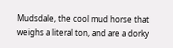Mudsdale, the cool mud horse that weighs a literal ton, and are a dorky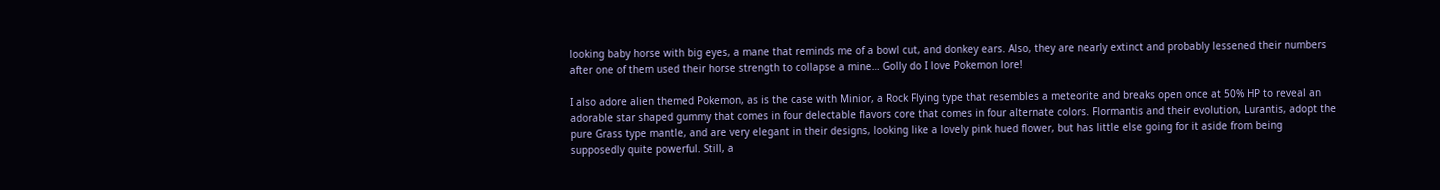looking baby horse with big eyes, a mane that reminds me of a bowl cut, and donkey ears. Also, they are nearly extinct and probably lessened their numbers after one of them used their horse strength to collapse a mine… Golly do I love Pokemon lore!

I also adore alien themed Pokemon, as is the case with Minior, a Rock Flying type that resembles a meteorite and breaks open once at 50% HP to reveal an adorable star shaped gummy that comes in four delectable flavors core that comes in four alternate colors. Flormantis and their evolution, Lurantis, adopt the pure Grass type mantle, and are very elegant in their designs, looking like a lovely pink hued flower, but has little else going for it aside from being supposedly quite powerful. Still, a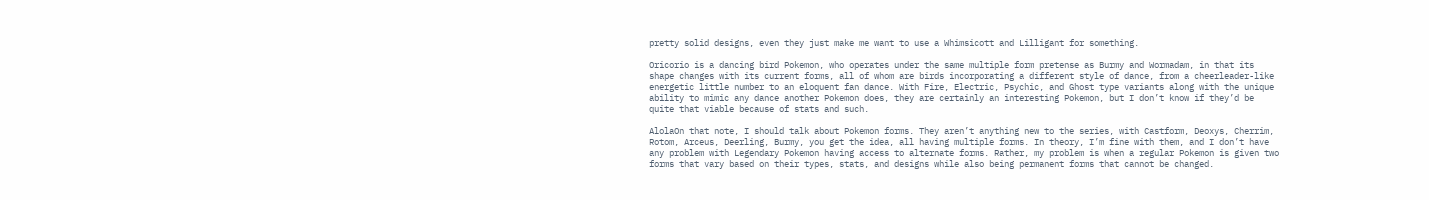pretty solid designs, even they just make me want to use a Whimsicott and Lilligant for something.

Oricorio is a dancing bird Pokemon, who operates under the same multiple form pretense as Burmy and Wormadam, in that its shape changes with its current forms, all of whom are birds incorporating a different style of dance, from a cheerleader-like energetic little number to an eloquent fan dance. With Fire, Electric, Psychic, and Ghost type variants along with the unique ability to mimic any dance another Pokemon does, they are certainly an interesting Pokemon, but I don’t know if they’d be quite that viable because of stats and such.

AlolaOn that note, I should talk about Pokemon forms. They aren’t anything new to the series, with Castform, Deoxys, Cherrim, Rotom, Arceus, Deerling, Burmy, you get the idea, all having multiple forms. In theory, I’m fine with them, and I don’t have any problem with Legendary Pokemon having access to alternate forms. Rather, my problem is when a regular Pokemon is given two forms that vary based on their types, stats, and designs while also being permanent forms that cannot be changed.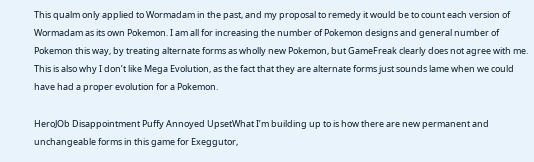This qualm only applied to Wormadam in the past, and my proposal to remedy it would be to count each version of Wormadam as its own Pokemon. I am all for increasing the number of Pokemon designs and general number of Pokemon this way, by treating alternate forms as wholly new Pokemon, but GameFreak clearly does not agree with me. This is also why I don’t like Mega Evolution, as the fact that they are alternate forms just sounds lame when we could have had a proper evolution for a Pokemon.

HeroJOb Disappointment Puffy Annoyed UpsetWhat I’m building up to is how there are new permanent and unchangeable forms in this game for Exeggutor,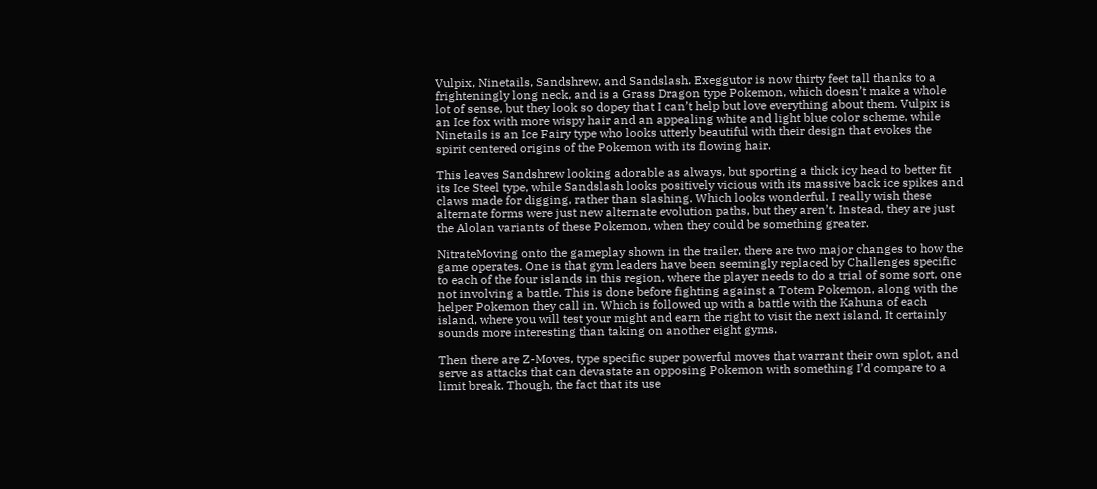Vulpix, Ninetails, Sandshrew, and Sandslash. Exeggutor is now thirty feet tall thanks to a frighteningly long neck, and is a Grass Dragon type Pokemon, which doesn’t make a whole lot of sense, but they look so dopey that I can’t help but love everything about them. Vulpix is an Ice fox with more wispy hair and an appealing white and light blue color scheme, while Ninetails is an Ice Fairy type who looks utterly beautiful with their design that evokes the spirit centered origins of the Pokemon with its flowing hair.

This leaves Sandshrew looking adorable as always, but sporting a thick icy head to better fit its Ice Steel type, while Sandslash looks positively vicious with its massive back ice spikes and claws made for digging, rather than slashing. Which looks wonderful. I really wish these alternate forms were just new alternate evolution paths, but they aren’t. Instead, they are just the Alolan variants of these Pokemon, when they could be something greater.

NitrateMoving onto the gameplay shown in the trailer, there are two major changes to how the game operates. One is that gym leaders have been seemingly replaced by Challenges specific to each of the four islands in this region, where the player needs to do a trial of some sort, one not involving a battle. This is done before fighting against a Totem Pokemon, along with the helper Pokemon they call in. Which is followed up with a battle with the Kahuna of each island, where you will test your might and earn the right to visit the next island. It certainly sounds more interesting than taking on another eight gyms.

Then there are Z-Moves, type specific super powerful moves that warrant their own splot, and serve as attacks that can devastate an opposing Pokemon with something I’d compare to a limit break. Though, the fact that its use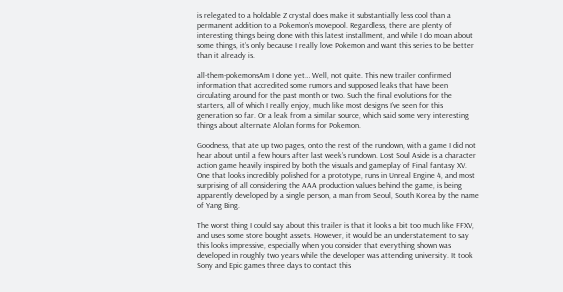is relegated to a holdable Z crystal does make it substantially less cool than a permanent addition to a Pokemon’s movepool. Regardless, there are plenty of interesting things being done with this latest installment, and while I do moan about some things, it’s only because I really love Pokemon and want this series to be better than it already is.

all-them-pokemonsAm I done yet… Well, not quite. This new trailer confirmed information that accredited some rumors and supposed leaks that have been circulating around for the past month or two. Such the final evolutions for the starters, all of which I really enjoy, much like most designs I’ve seen for this generation so far. Or a leak from a similar source, which said some very interesting things about alternate Alolan forms for Pokemon.

Goodness, that ate up two pages, onto the rest of the rundown, with a game I did not hear about until a few hours after last week’s rundown. Lost Soul Aside is a character action game heavily inspired by both the visuals and gameplay of Final fantasy XV. One that looks incredibly polished for a prototype, runs in Unreal Engine 4, and most surprising of all considering the AAA production values behind the game, is being apparently developed by a single person, a man from Seoul, South Korea by the name of Yang Bing.

The worst thing I could say about this trailer is that it looks a bit too much like FFXV, and uses some store bought assets. However, it would be an understatement to say this looks impressive, especially when you consider that everything shown was developed in roughly two years while the developer was attending university. It took Sony and Epic games three days to contact this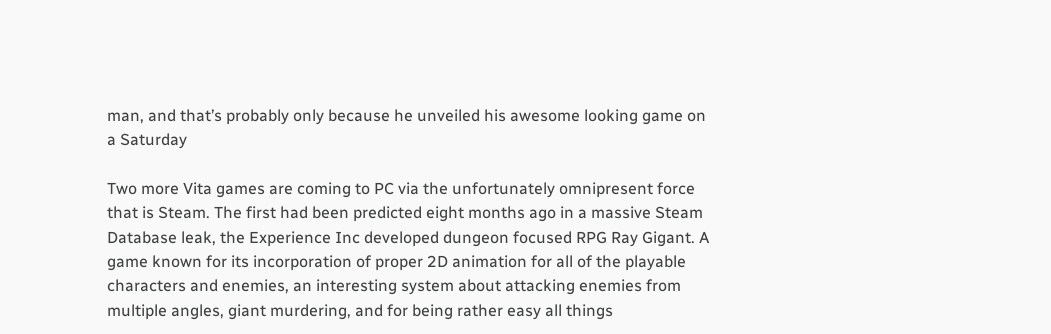man, and that’s probably only because he unveiled his awesome looking game on a Saturday

Two more Vita games are coming to PC via the unfortunately omnipresent force that is Steam. The first had been predicted eight months ago in a massive Steam Database leak, the Experience Inc developed dungeon focused RPG Ray Gigant. A game known for its incorporation of proper 2D animation for all of the playable characters and enemies, an interesting system about attacking enemies from multiple angles, giant murdering, and for being rather easy all things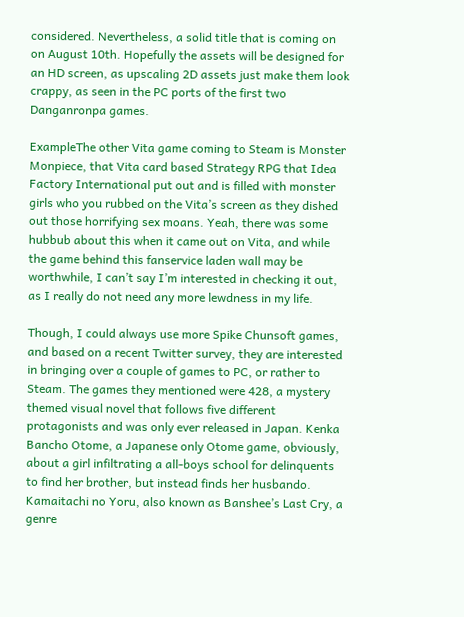considered. Nevertheless, a solid title that is coming on on August 10th. Hopefully the assets will be designed for an HD screen, as upscaling 2D assets just make them look crappy, as seen in the PC ports of the first two Danganronpa games.

ExampleThe other Vita game coming to Steam is Monster Monpiece, that Vita card based Strategy RPG that Idea Factory International put out and is filled with monster girls who you rubbed on the Vita’s screen as they dished out those horrifying sex moans. Yeah, there was some hubbub about this when it came out on Vita, and while the game behind this fanservice laden wall may be worthwhile, I can’t say I’m interested in checking it out, as I really do not need any more lewdness in my life.

Though, I could always use more Spike Chunsoft games, and based on a recent Twitter survey, they are interested in bringing over a couple of games to PC, or rather to Steam. The games they mentioned were 428, a mystery themed visual novel that follows five different protagonists and was only ever released in Japan. Kenka Bancho Otome, a Japanese only Otome game, obviously, about a girl infiltrating a all-boys school for delinquents to find her brother, but instead finds her husbando. Kamaitachi no Yoru, also known as Banshee’s Last Cry, a genre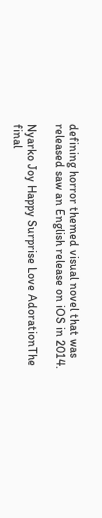defining horror themed visual novel that was released saw an English release on iOS in 2014.

Nyarko Joy Happy Surprise Love AdorationThe final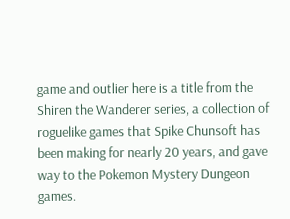game and outlier here is a title from the Shiren the Wanderer series, a collection of roguelike games that Spike Chunsoft has been making for nearly 20 years, and gave way to the Pokemon Mystery Dungeon games.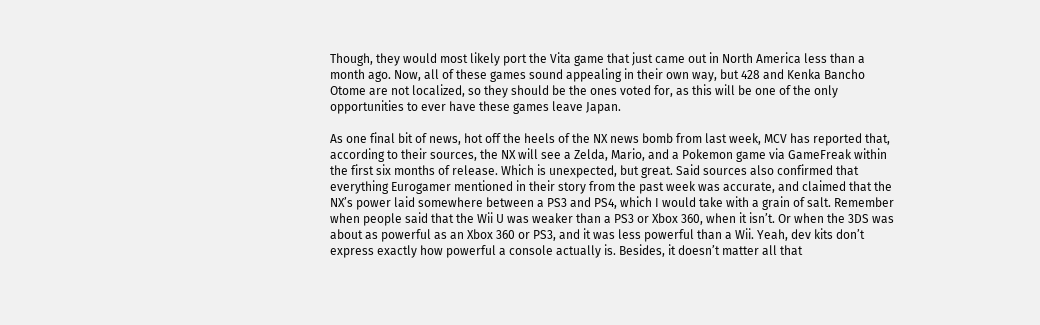Though, they would most likely port the Vita game that just came out in North America less than a month ago. Now, all of these games sound appealing in their own way, but 428 and Kenka Bancho Otome are not localized, so they should be the ones voted for, as this will be one of the only opportunities to ever have these games leave Japan.

As one final bit of news, hot off the heels of the NX news bomb from last week, MCV has reported that, according to their sources, the NX will see a Zelda, Mario, and a Pokemon game via GameFreak within the first six months of release. Which is unexpected, but great. Said sources also confirmed that everything Eurogamer mentioned in their story from the past week was accurate, and claimed that the NX’s power laid somewhere between a PS3 and PS4, which I would take with a grain of salt. Remember when people said that the Wii U was weaker than a PS3 or Xbox 360, when it isn’t. Or when the 3DS was about as powerful as an Xbox 360 or PS3, and it was less powerful than a Wii. Yeah, dev kits don’t express exactly how powerful a console actually is. Besides, it doesn’t matter all that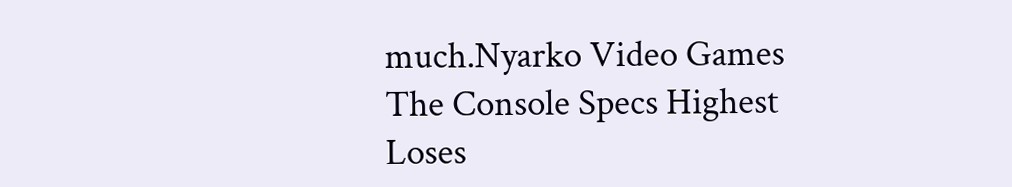much.Nyarko Video Games The Console Specs Highest Loses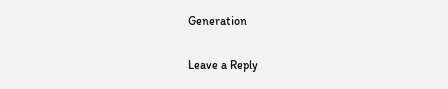Generation

Leave a Reply